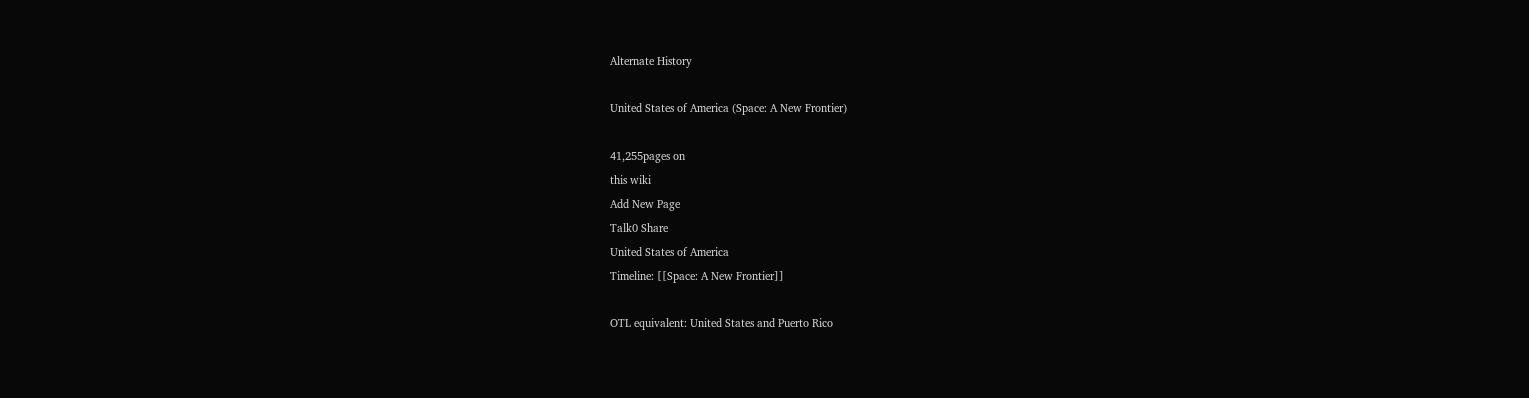Alternate History

United States of America (Space: A New Frontier)

41,255pages on
this wiki
Add New Page
Talk0 Share
United States of America
Timeline: [[Space: A New Frontier]]

OTL equivalent: United States and Puerto Rico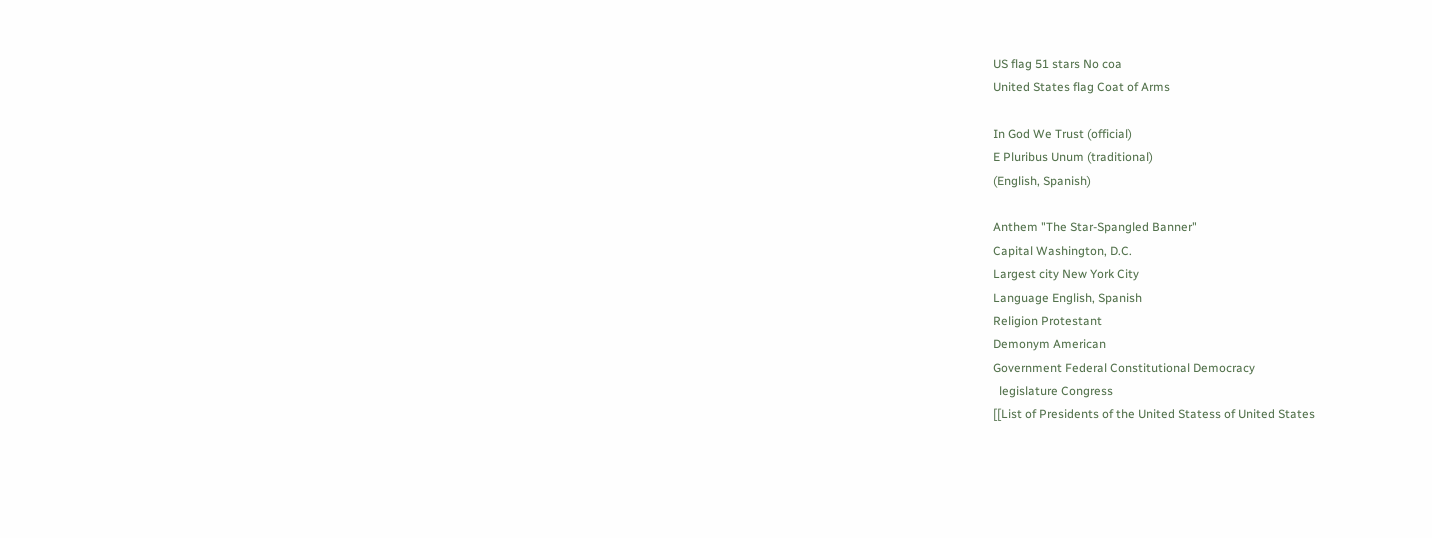US flag 51 stars No coa
United States flag Coat of Arms

In God We Trust (official)
E Pluribus Unum (traditional)
(English, Spanish)

Anthem "The Star-Spangled Banner"
Capital Washington, D.C.
Largest city New York City
Language English, Spanish
Religion Protestant
Demonym American
Government Federal Constitutional Democracy
  legislature Congress
[[List of Presidents of the United Statess of United States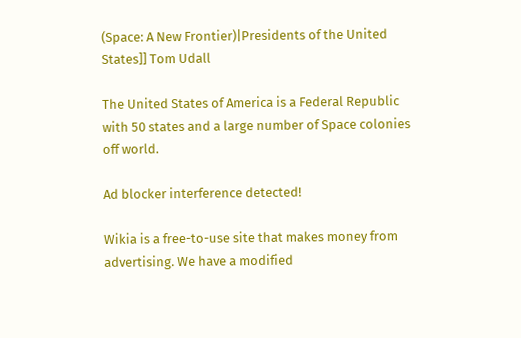(Space: A New Frontier)|Presidents of the United States]] Tom Udall

The United States of America is a Federal Republic with 50 states and a large number of Space colonies off world.

Ad blocker interference detected!

Wikia is a free-to-use site that makes money from advertising. We have a modified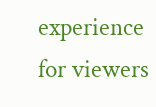experience for viewers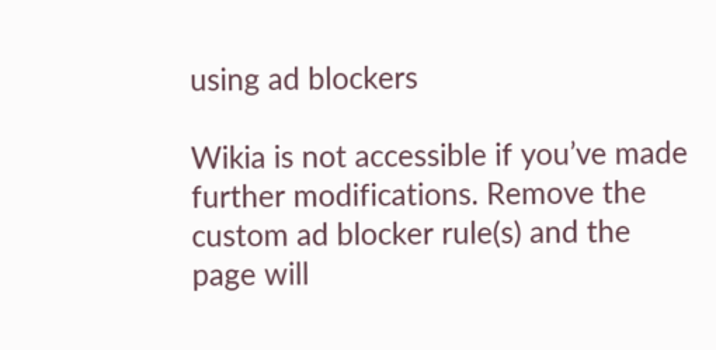using ad blockers

Wikia is not accessible if you’ve made further modifications. Remove the custom ad blocker rule(s) and the page will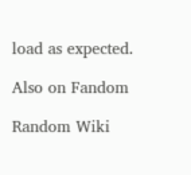load as expected.

Also on Fandom

Random Wiki